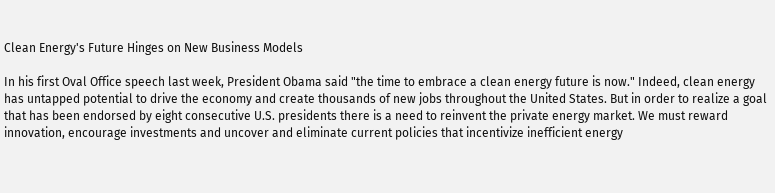Clean Energy's Future Hinges on New Business Models

In his first Oval Office speech last week, President Obama said "the time to embrace a clean energy future is now." Indeed, clean energy has untapped potential to drive the economy and create thousands of new jobs throughout the United States. But in order to realize a goal that has been endorsed by eight consecutive U.S. presidents there is a need to reinvent the private energy market. We must reward innovation, encourage investments and uncover and eliminate current policies that incentivize inefficient energy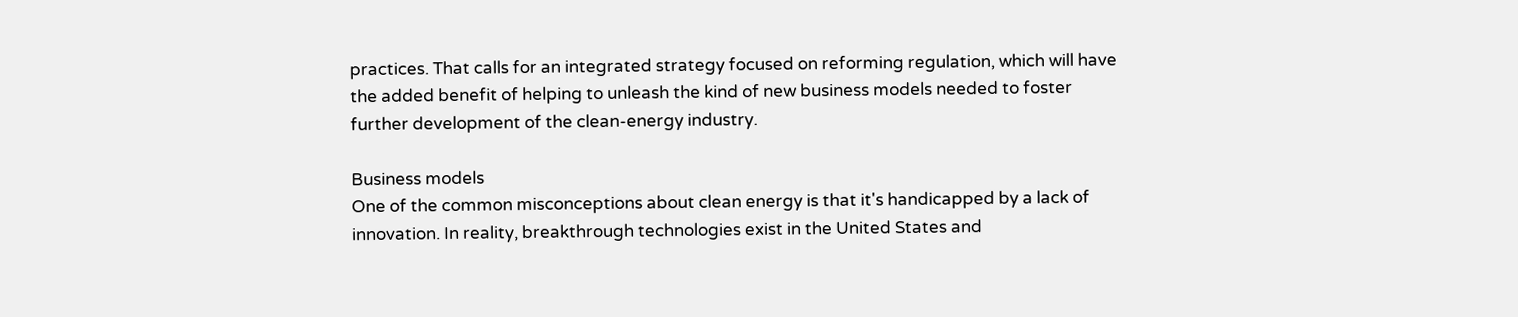practices. That calls for an integrated strategy focused on reforming regulation, which will have the added benefit of helping to unleash the kind of new business models needed to foster further development of the clean-energy industry.

Business models
One of the common misconceptions about clean energy is that it's handicapped by a lack of innovation. In reality, breakthrough technologies exist in the United States and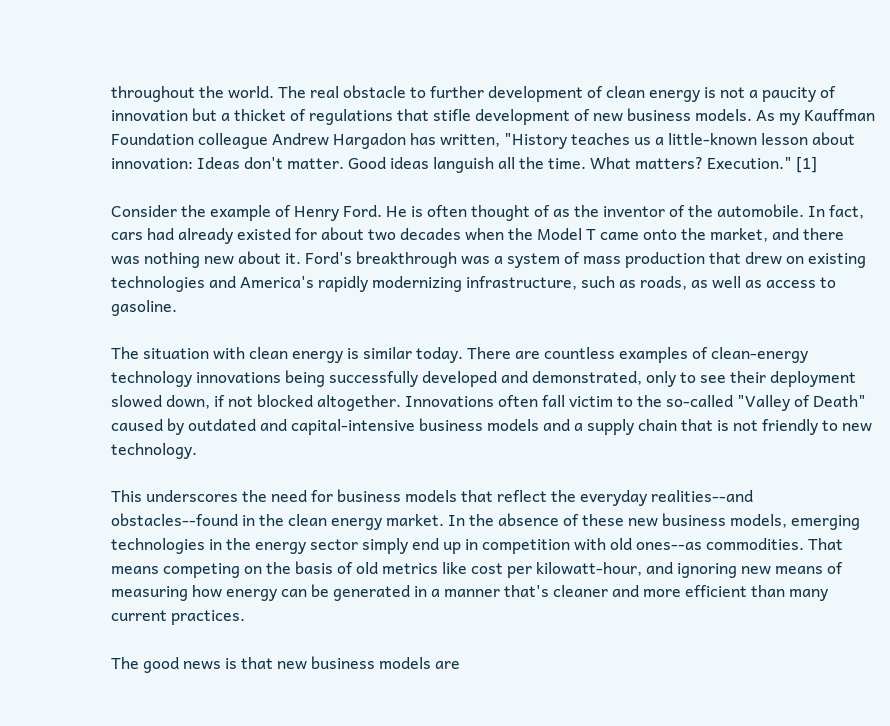throughout the world. The real obstacle to further development of clean energy is not a paucity of innovation but a thicket of regulations that stifle development of new business models. As my Kauffman Foundation colleague Andrew Hargadon has written, "History teaches us a little-known lesson about innovation: Ideas don't matter. Good ideas languish all the time. What matters? Execution." [1]

Consider the example of Henry Ford. He is often thought of as the inventor of the automobile. In fact, cars had already existed for about two decades when the Model T came onto the market, and there was nothing new about it. Ford's breakthrough was a system of mass production that drew on existing technologies and America's rapidly modernizing infrastructure, such as roads, as well as access to gasoline.

The situation with clean energy is similar today. There are countless examples of clean-energy technology innovations being successfully developed and demonstrated, only to see their deployment slowed down, if not blocked altogether. Innovations often fall victim to the so-called "Valley of Death" caused by outdated and capital-intensive business models and a supply chain that is not friendly to new technology.

This underscores the need for business models that reflect the everyday realities--and obstacles--found in the clean energy market. In the absence of these new business models, emerging technologies in the energy sector simply end up in competition with old ones--as commodities. That means competing on the basis of old metrics like cost per kilowatt-hour, and ignoring new means of measuring how energy can be generated in a manner that's cleaner and more efficient than many current practices.

The good news is that new business models are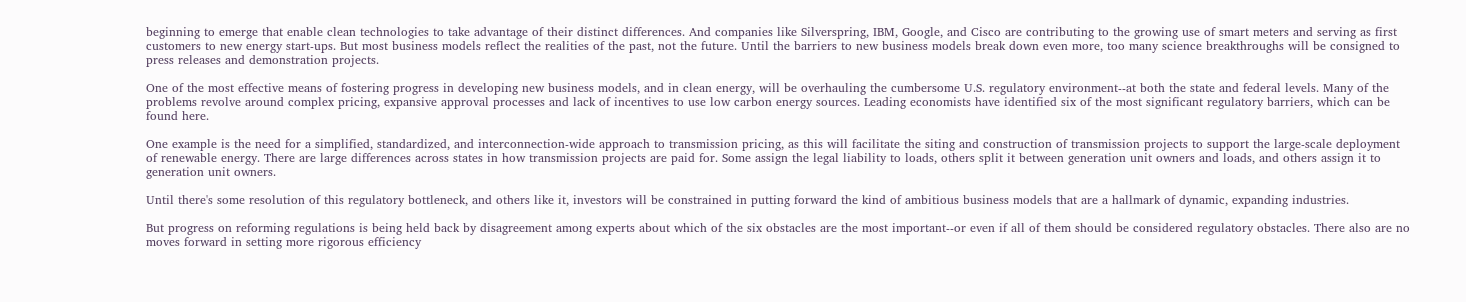beginning to emerge that enable clean technologies to take advantage of their distinct differences. And companies like Silverspring, IBM, Google, and Cisco are contributing to the growing use of smart meters and serving as first customers to new energy start-ups. But most business models reflect the realities of the past, not the future. Until the barriers to new business models break down even more, too many science breakthroughs will be consigned to press releases and demonstration projects.

One of the most effective means of fostering progress in developing new business models, and in clean energy, will be overhauling the cumbersome U.S. regulatory environment--at both the state and federal levels. Many of the problems revolve around complex pricing, expansive approval processes and lack of incentives to use low carbon energy sources. Leading economists have identified six of the most significant regulatory barriers, which can be found here.

One example is the need for a simplified, standardized, and interconnection-wide approach to transmission pricing, as this will facilitate the siting and construction of transmission projects to support the large-scale deployment of renewable energy. There are large differences across states in how transmission projects are paid for. Some assign the legal liability to loads, others split it between generation unit owners and loads, and others assign it to generation unit owners.

Until there's some resolution of this regulatory bottleneck, and others like it, investors will be constrained in putting forward the kind of ambitious business models that are a hallmark of dynamic, expanding industries.

But progress on reforming regulations is being held back by disagreement among experts about which of the six obstacles are the most important--or even if all of them should be considered regulatory obstacles. There also are no moves forward in setting more rigorous efficiency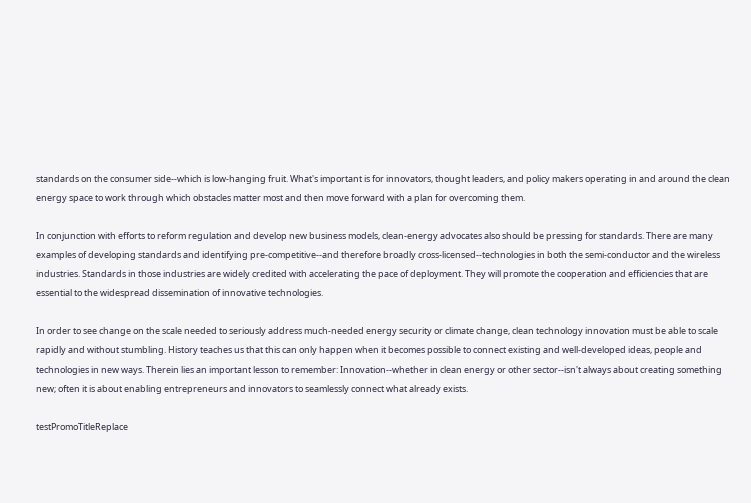standards on the consumer side--which is low-hanging fruit. What's important is for innovators, thought leaders, and policy makers operating in and around the clean energy space to work through which obstacles matter most and then move forward with a plan for overcoming them.

In conjunction with efforts to reform regulation and develop new business models, clean-energy advocates also should be pressing for standards. There are many examples of developing standards and identifying pre-competitive--and therefore broadly cross-licensed--technologies in both the semi-conductor and the wireless industries. Standards in those industries are widely credited with accelerating the pace of deployment. They will promote the cooperation and efficiencies that are essential to the widespread dissemination of innovative technologies.

In order to see change on the scale needed to seriously address much-needed energy security or climate change, clean technology innovation must be able to scale rapidly and without stumbling. History teaches us that this can only happen when it becomes possible to connect existing and well-developed ideas, people and technologies in new ways. Therein lies an important lesson to remember: Innovation--whether in clean energy or other sector--isn't always about creating something new; often it is about enabling entrepreneurs and innovators to seamlessly connect what already exists.

testPromoTitleReplace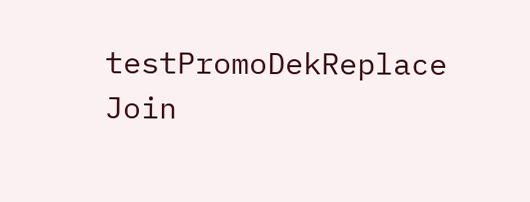testPromoDekReplace Join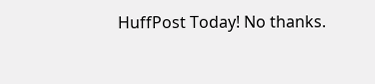HuffPost Today! No thanks.